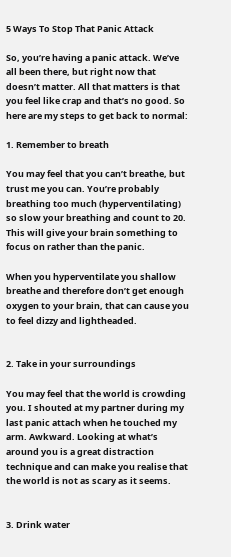5 Ways To Stop That Panic Attack

So, you’re having a panic attack. We’ve all been there, but right now that doesn’t matter. All that matters is that you feel like crap and that’s no good. So here are my steps to get back to normal:

1. Remember to breath

You may feel that you can’t breathe, but trust me you can. You’re probably breathing too much (hyperventilating) so slow your breathing and count to 20. This will give your brain something to focus on rather than the panic.

When you hyperventilate you shallow breathe and therefore don’t get enough oxygen to your brain, that can cause you to feel dizzy and lightheaded.


2. Take in your surroundings

You may feel that the world is crowding you. I shouted at my partner during my last panic attach when he touched my arm. Awkward. Looking at what’s around you is a great distraction technique and can make you realise that the world is not as scary as it seems.


3. Drink water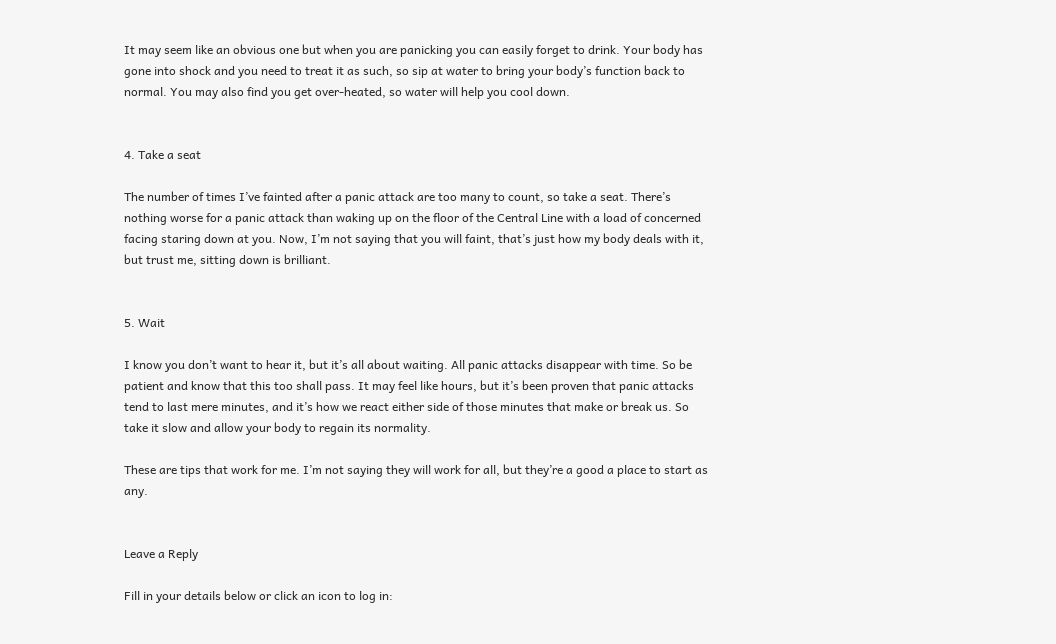It may seem like an obvious one but when you are panicking you can easily forget to drink. Your body has gone into shock and you need to treat it as such, so sip at water to bring your body’s function back to normal. You may also find you get over-heated, so water will help you cool down.


4. Take a seat

The number of times I’ve fainted after a panic attack are too many to count, so take a seat. There’s nothing worse for a panic attack than waking up on the floor of the Central Line with a load of concerned facing staring down at you. Now, I’m not saying that you will faint, that’s just how my body deals with it, but trust me, sitting down is brilliant.


5. Wait

I know you don’t want to hear it, but it’s all about waiting. All panic attacks disappear with time. So be patient and know that this too shall pass. It may feel like hours, but it’s been proven that panic attacks tend to last mere minutes, and it’s how we react either side of those minutes that make or break us. So take it slow and allow your body to regain its normality.

These are tips that work for me. I’m not saying they will work for all, but they’re a good a place to start as any.


Leave a Reply

Fill in your details below or click an icon to log in: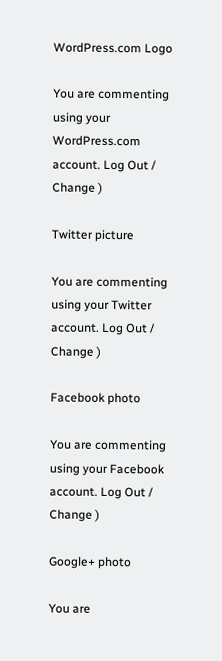WordPress.com Logo

You are commenting using your WordPress.com account. Log Out / Change )

Twitter picture

You are commenting using your Twitter account. Log Out / Change )

Facebook photo

You are commenting using your Facebook account. Log Out / Change )

Google+ photo

You are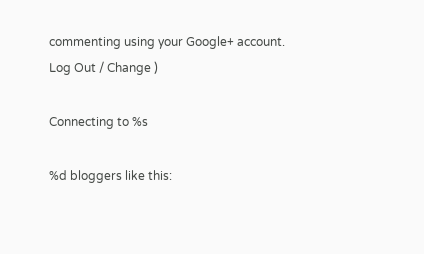commenting using your Google+ account. Log Out / Change )

Connecting to %s

%d bloggers like this: